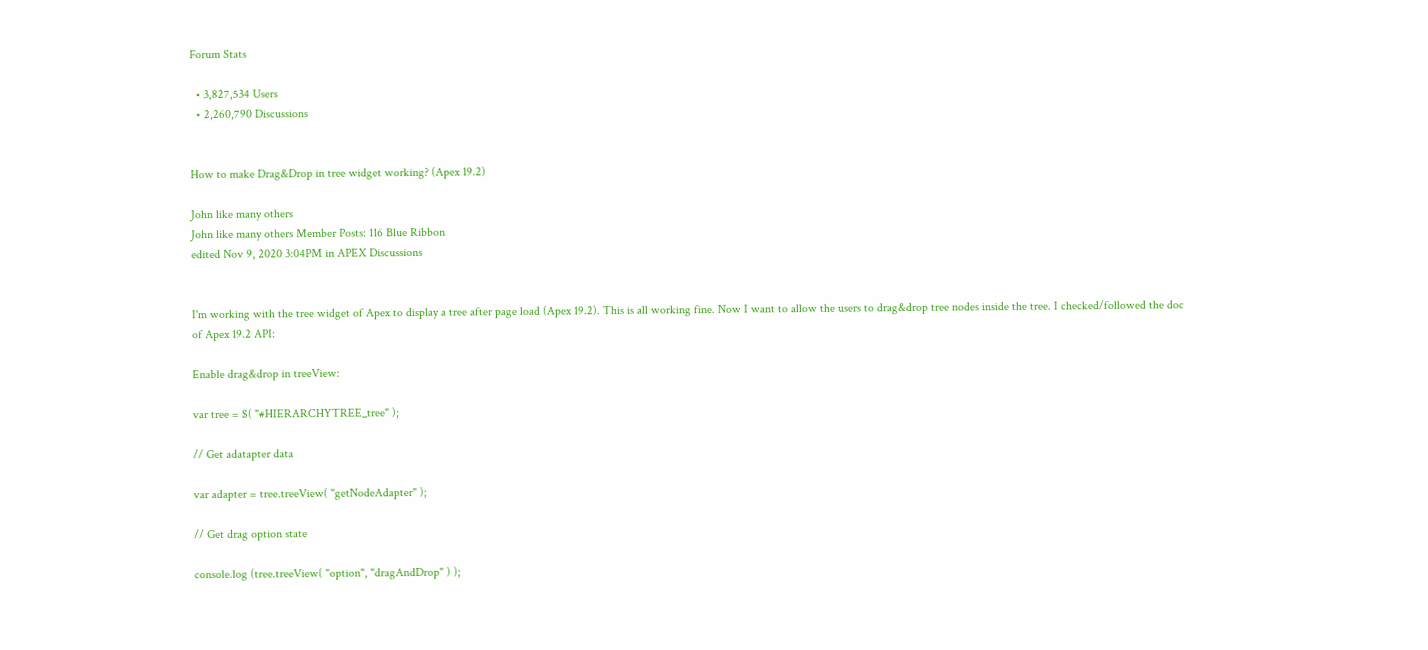Forum Stats

  • 3,827,534 Users
  • 2,260,790 Discussions


How to make Drag&Drop in tree widget working? (Apex 19.2)

John like many others
John like many others Member Posts: 116 Blue Ribbon
edited Nov 9, 2020 3:04PM in APEX Discussions


I'm working with the tree widget of Apex to display a tree after page load (Apex 19.2). This is all working fine. Now I want to allow the users to drag&drop tree nodes inside the tree. I checked/followed the doc of Apex 19.2 API:

Enable drag&drop in treeView:

var tree = $( "#HIERARCHYTREE_tree" );

// Get adatapter data

var adapter = tree.treeView( "getNodeAdapter" );

// Get drag option state

console.log (tree.treeView( "option", "dragAndDrop" ) );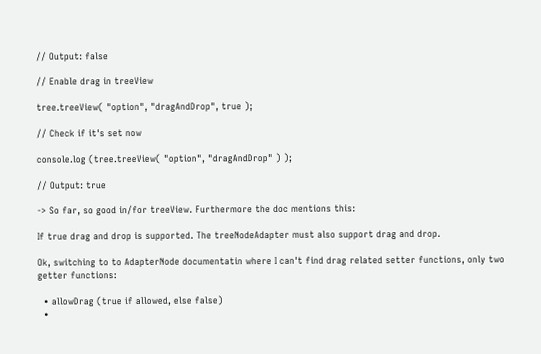// Output: false

// Enable drag in treeView

tree.treeView( "option", "dragAndDrop", true );

// Check if it's set now

console.log (tree.treeView( "option", "dragAndDrop" ) );

// Output: true

-> So far, so good in/for treeView. Furthermore the doc mentions this:

If true drag and drop is supported. The treeNodeAdapter must also support drag and drop.

Ok, switching to to AdapterNode documentatin where I can't find drag related setter functions, only two getter functions:

  • allowDrag (true if allowed, else false)
  •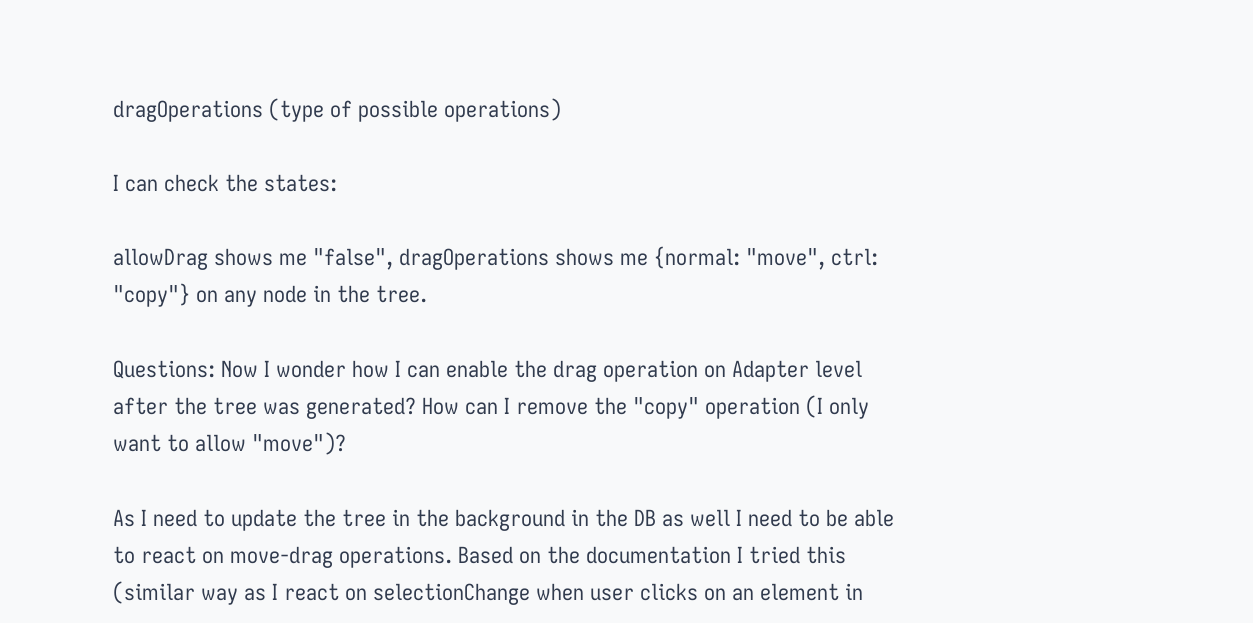dragOperations (type of possible operations)

I can check the states:

allowDrag shows me "false", dragOperations shows me {normal: "move", ctrl: "copy"} on any node in the tree.

Questions: Now I wonder how I can enable the drag operation on Adapter level after the tree was generated? How can I remove the "copy" operation (I only want to allow "move")?

As I need to update the tree in the background in the DB as well I need to be able to react on move-drag operations. Based on the documentation I tried this (similar way as I react on selectionChange when user clicks on an element in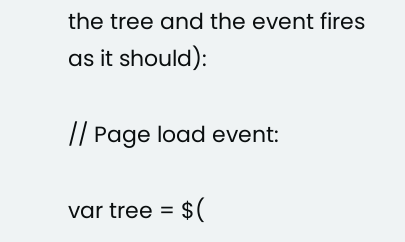the tree and the event fires as it should):

// Page load event:

var tree = $(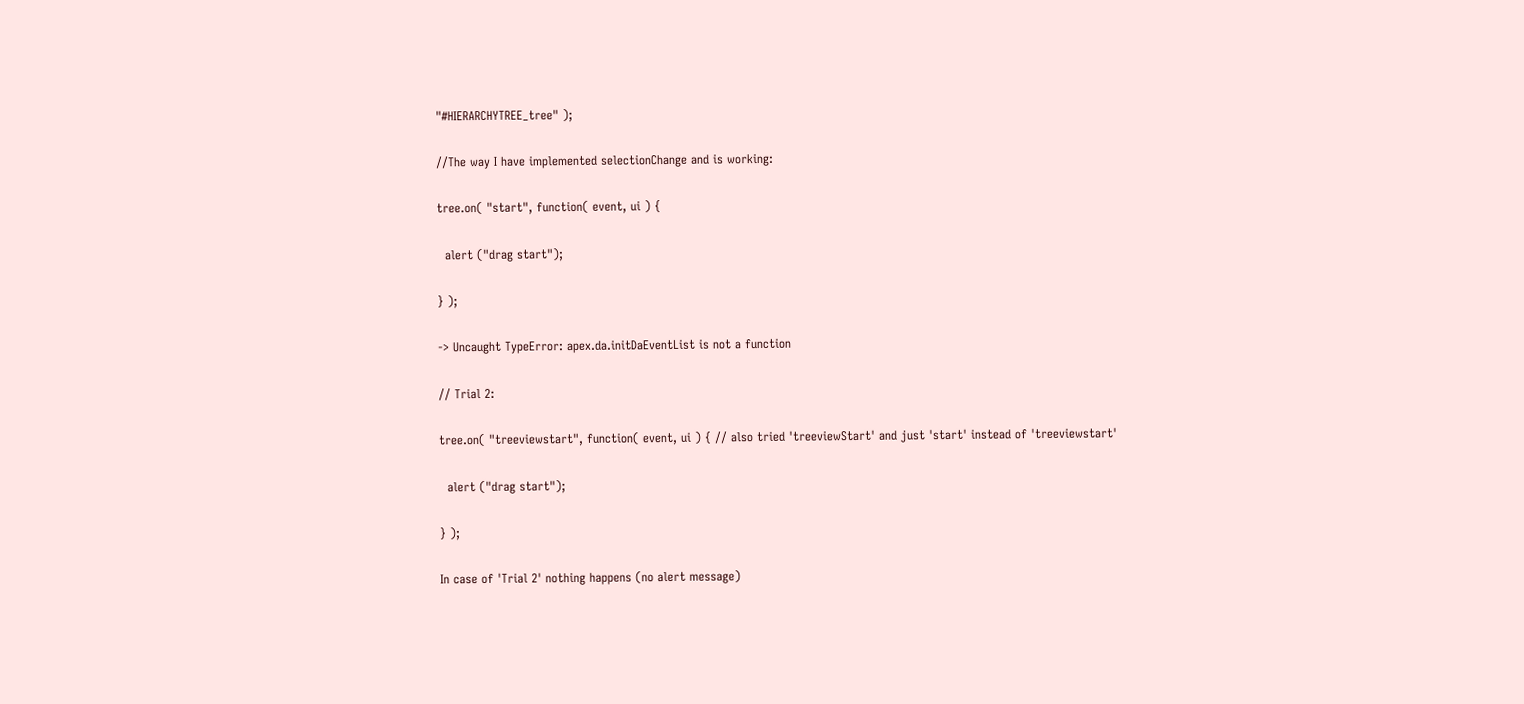"#HIERARCHYTREE_tree" );

//The way I have implemented selectionChange and is working:

tree.on( "start", function( event, ui ) {

  alert ("drag start");

} );

-> Uncaught TypeError: apex.da.initDaEventList is not a function

// Trial 2:

tree.on( "treeviewstart", function( event, ui ) { // also tried 'treeviewStart' and just 'start' instead of 'treeviewstart'

  alert ("drag start");

} );

In case of 'Trial 2' nothing happens (no alert message)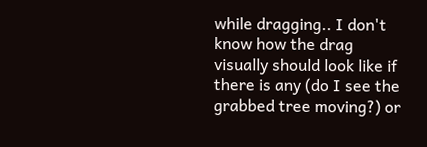while dragging.. I don't know how the drag visually should look like if there is any (do I see the grabbed tree moving?) or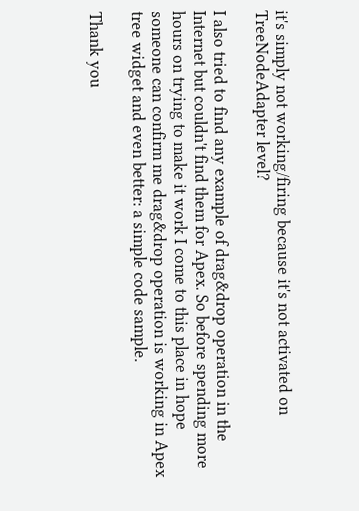it's simply not working/firing because it's not activated on TreeNodeAdapter level?

I also tried to find any example of drag&drop operation in the Internet but couldn't find them for Apex. So before spending more hours on trying to make it work I come to this place in hope someone can confirm me drag&drop operation is working in Apex tree widget and even better: a simple code sample.

Thank you